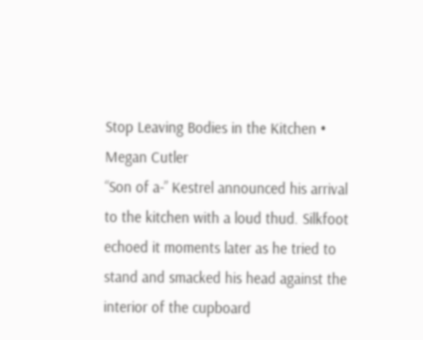Stop Leaving Bodies in the Kitchen • Megan Cutler
“Son of a-” Kestrel announced his arrival to the kitchen with a loud thud. Silkfoot echoed it moments later as he tried to stand and smacked his head against the interior of the cupboard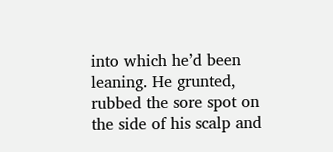into which he’d been leaning. He grunted, rubbed the sore spot on the side of his scalp and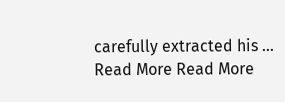carefully extracted his … Read More Read More